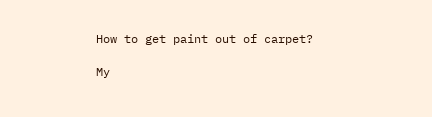How to get paint out of carpet?

My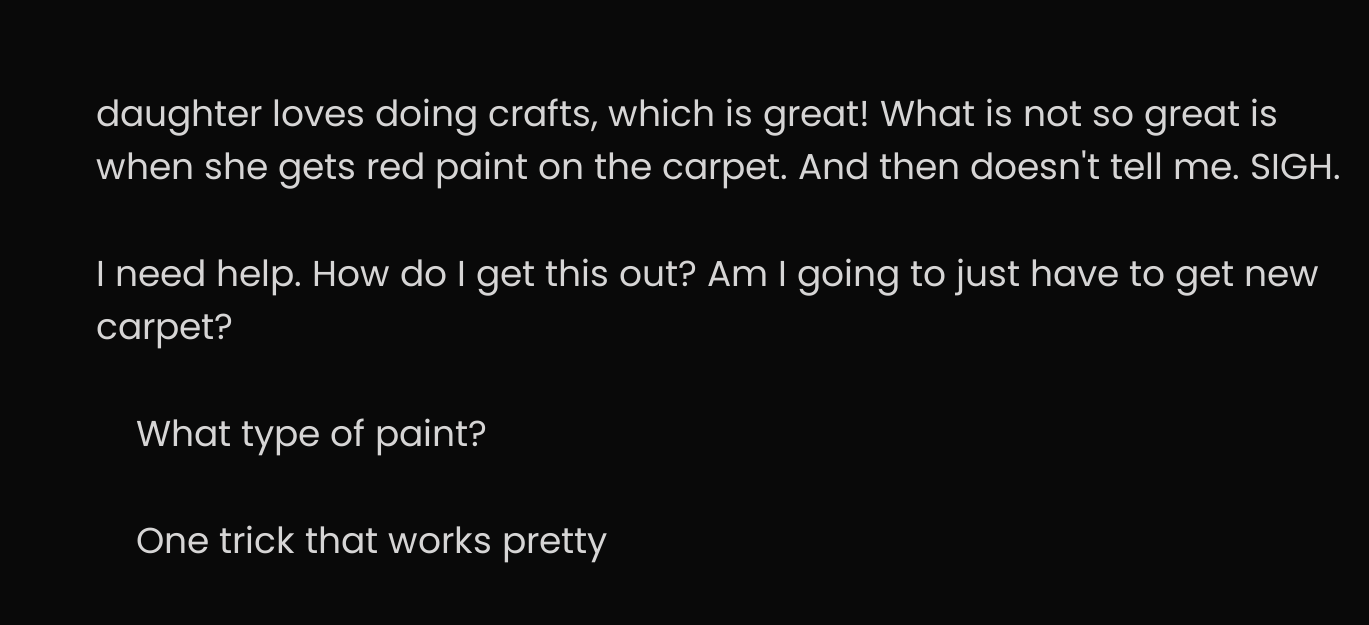daughter loves doing crafts, which is great! What is not so great is when she gets red paint on the carpet. And then doesn't tell me. SIGH.

I need help. How do I get this out? Am I going to just have to get new carpet?

    What type of paint?

    One trick that works pretty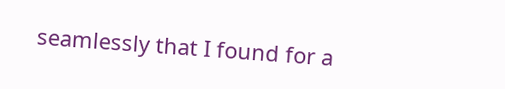seamlessly that I found for a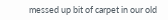messed up bit of carpet in our old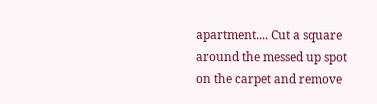apartment.... Cut a square around the messed up spot on the carpet and remove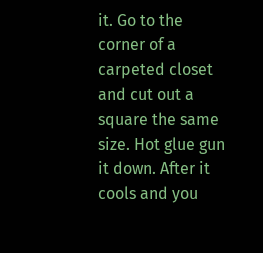it. Go to the corner of a carpeted closet and cut out a square the same size. Hot glue gun it down. After it cools and you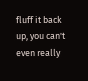fluff it back up, you can't even really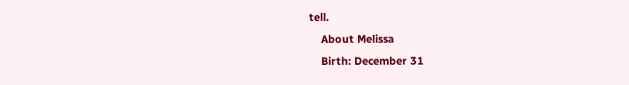tell.
    About Melissa
    Birth: December 31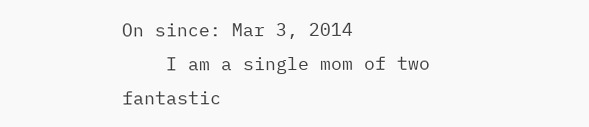On since: Mar 3, 2014
    I am a single mom of two fantastic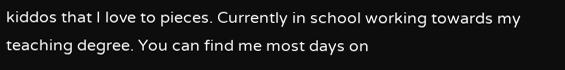kiddos that I love to pieces. Currently in school working towards my teaching degree. You can find me most days on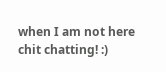when I am not here chit chatting! :)